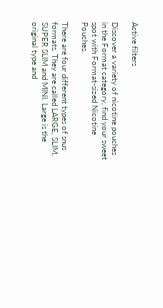Active filters

Discover a variety of nicotine pouches in the Format category, find your sweet spot with Format-sized Nicotine Pouches.

There are four different types of snus formats. They are called LARGE, SLIM, SUPER SLIM and MINI. Large is the original type and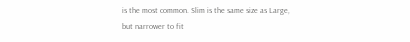is the most common. Slim is the same size as Large, but narrower to fit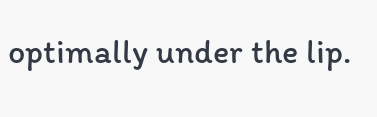optimally under the lip.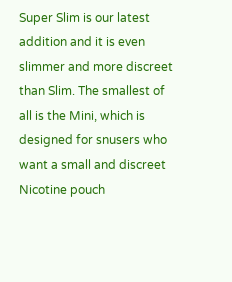Super Slim is our latest addition and it is even slimmer and more discreet than Slim. The smallest of all is the Mini, which is designed for snusers who want a small and discreet Nicotine pouch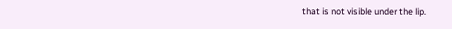that is not visible under the lip.